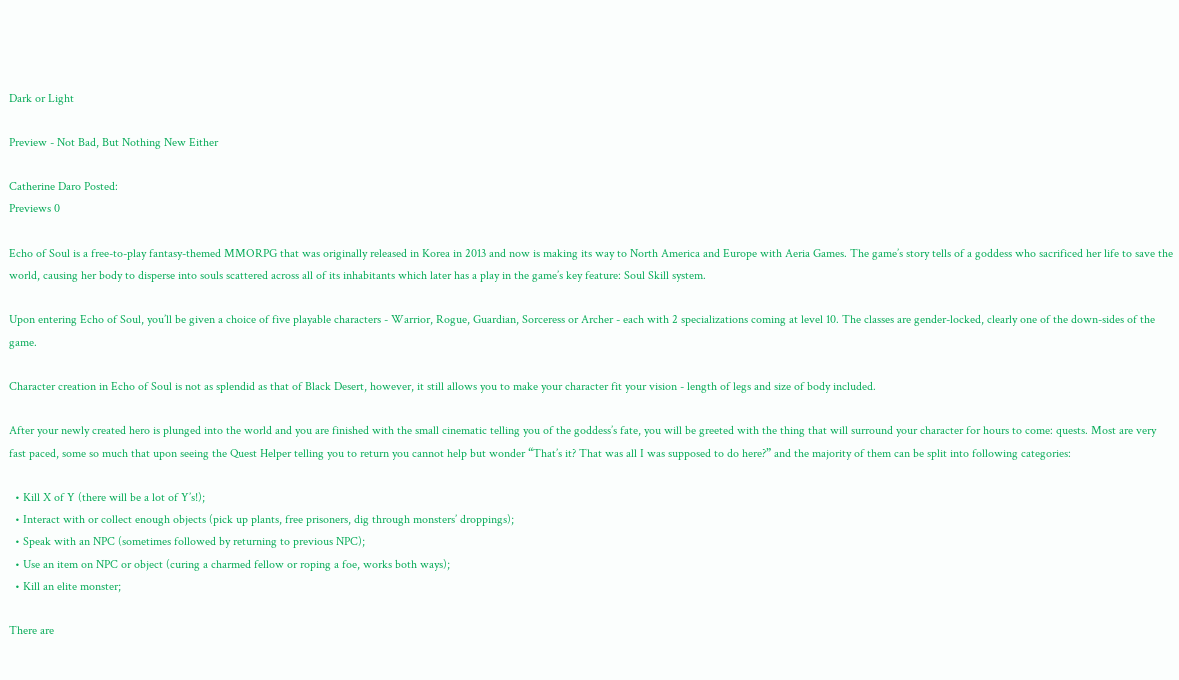Dark or Light

Preview - Not Bad, But Nothing New Either

Catherine Daro Posted:
Previews 0

Echo of Soul is a free-to-play fantasy-themed MMORPG that was originally released in Korea in 2013 and now is making its way to North America and Europe with Aeria Games. The game’s story tells of a goddess who sacrificed her life to save the world, causing her body to disperse into souls scattered across all of its inhabitants which later has a play in the game’s key feature: Soul Skill system.

Upon entering Echo of Soul, you’ll be given a choice of five playable characters - Warrior, Rogue, Guardian, Sorceress or Archer - each with 2 specializations coming at level 10. The classes are gender-locked, clearly one of the down-sides of the game.

Character creation in Echo of Soul is not as splendid as that of Black Desert, however, it still allows you to make your character fit your vision - length of legs and size of body included.

After your newly created hero is plunged into the world and you are finished with the small cinematic telling you of the goddess’s fate, you will be greeted with the thing that will surround your character for hours to come: quests. Most are very fast paced, some so much that upon seeing the Quest Helper telling you to return you cannot help but wonder “That’s it? That was all I was supposed to do here?” and the majority of them can be split into following categories:

  • Kill X of Y (there will be a lot of Y’s!);
  • Interact with or collect enough objects (pick up plants, free prisoners, dig through monsters’ droppings);
  • Speak with an NPC (sometimes followed by returning to previous NPC);
  • Use an item on NPC or object (curing a charmed fellow or roping a foe, works both ways);
  • Kill an elite monster;

There are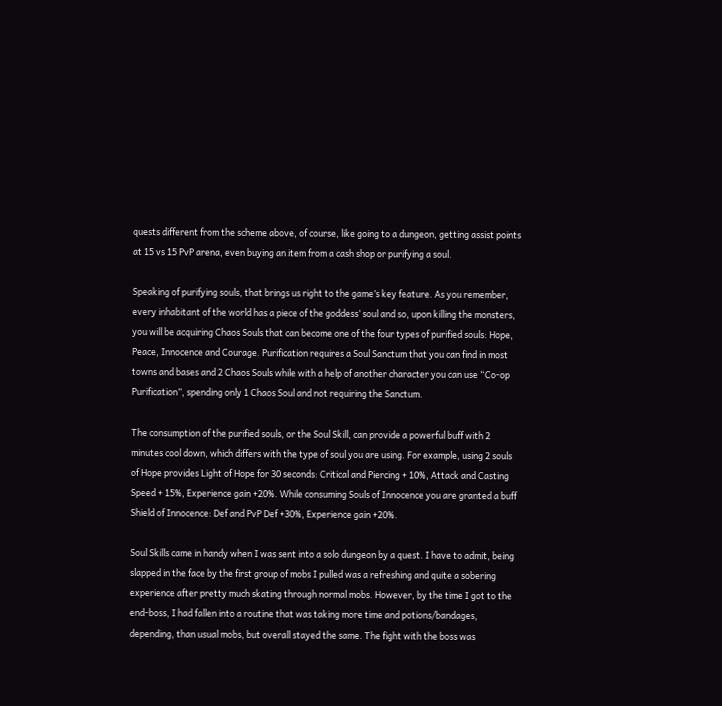quests different from the scheme above, of course, like going to a dungeon, getting assist points at 15 vs 15 PvP arena, even buying an item from a cash shop or purifying a soul.

Speaking of purifying souls, that brings us right to the game’s key feature. As you remember, every inhabitant of the world has a piece of the goddess’ soul and so, upon killing the monsters, you will be acquiring Chaos Souls that can become one of the four types of purified souls: Hope, Peace, Innocence and Courage. Purification requires a Soul Sanctum that you can find in most towns and bases and 2 Chaos Souls while with a help of another character you can use “Co-op Purification”, spending only 1 Chaos Soul and not requiring the Sanctum.

The consumption of the purified souls, or the Soul Skill, can provide a powerful buff with 2 minutes cool down, which differs with the type of soul you are using. For example, using 2 souls of Hope provides Light of Hope for 30 seconds: Critical and Piercing + 10%, Attack and Casting Speed + 15%, Experience gain +20%. While consuming Souls of Innocence you are granted a buff Shield of Innocence: Def and PvP Def +30%, Experience gain +20%.

Soul Skills came in handy when I was sent into a solo dungeon by a quest. I have to admit, being slapped in the face by the first group of mobs I pulled was a refreshing and quite a sobering experience after pretty much skating through normal mobs. However, by the time I got to the end-boss, I had fallen into a routine that was taking more time and potions/bandages, depending, than usual mobs, but overall stayed the same. The fight with the boss was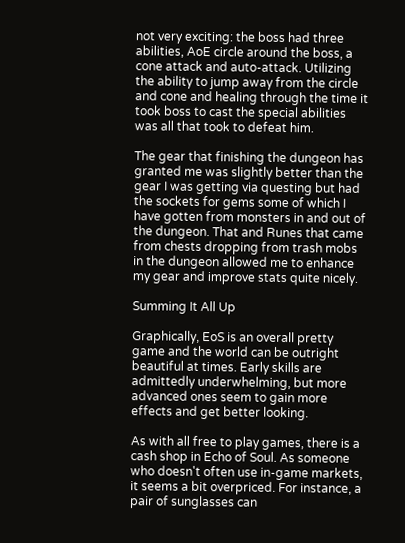not very exciting: the boss had three abilities, AoE circle around the boss, a cone attack and auto-attack. Utilizing the ability to jump away from the circle and cone and healing through the time it took boss to cast the special abilities was all that took to defeat him.

The gear that finishing the dungeon has granted me was slightly better than the gear I was getting via questing but had the sockets for gems some of which I have gotten from monsters in and out of the dungeon. That and Runes that came from chests dropping from trash mobs in the dungeon allowed me to enhance my gear and improve stats quite nicely.

Summing It All Up

Graphically, EoS is an overall pretty game and the world can be outright beautiful at times. Early skills are admittedly underwhelming, but more advanced ones seem to gain more effects and get better looking.

As with all free to play games, there is a cash shop in Echo of Soul. As someone who doesn't often use in-game markets, it seems a bit overpriced. For instance, a pair of sunglasses can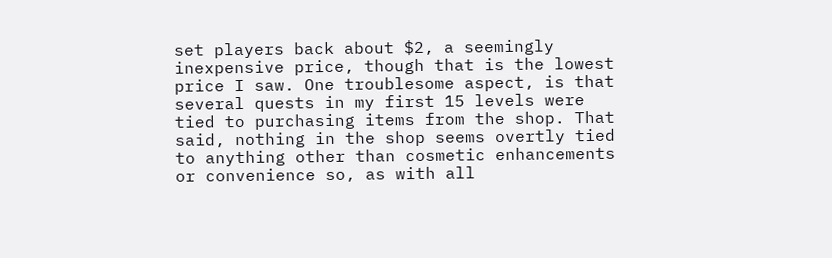set players back about $2, a seemingly inexpensive price, though that is the lowest price I saw. One troublesome aspect, is that several quests in my first 15 levels were tied to purchasing items from the shop. That said, nothing in the shop seems overtly tied to anything other than cosmetic enhancements or convenience so, as with all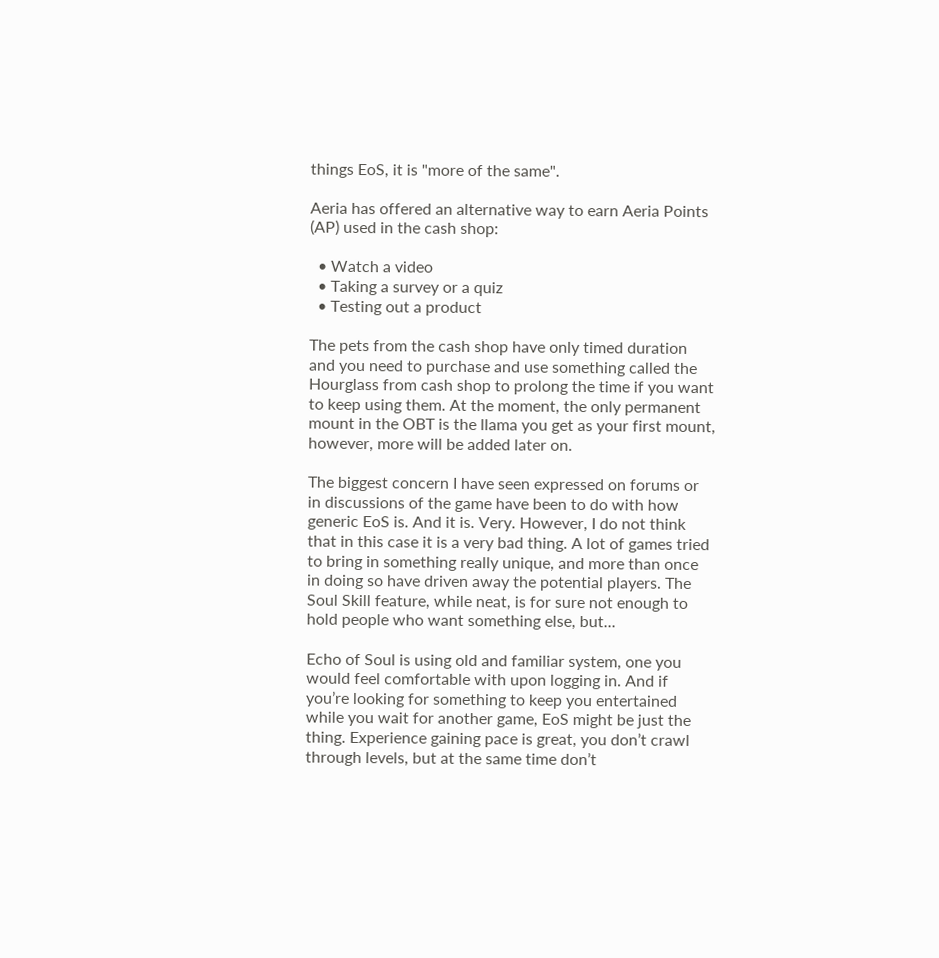things EoS, it is "more of the same".

Aeria has offered an alternative way to earn Aeria Points (AP) used in the cash shop:

  • Watch a video
  • Taking a survey or a quiz
  • Testing out a product

The pets from the cash shop have only timed duration and you need to purchase and use something called the Hourglass from cash shop to prolong the time if you want to keep using them. At the moment, the only permanent mount in the OBT is the llama you get as your first mount, however, more will be added later on.

The biggest concern I have seen expressed on forums or in discussions of the game have been to do with how generic EoS is. And it is. Very. However, I do not think that in this case it is a very bad thing. A lot of games tried to bring in something really unique, and more than once in doing so have driven away the potential players. The Soul Skill feature, while neat, is for sure not enough to hold people who want something else, but...

Echo of Soul is using old and familiar system, one you would feel comfortable with upon logging in. And if you’re looking for something to keep you entertained while you wait for another game, EoS might be just the thing. Experience gaining pace is great, you don’t crawl through levels, but at the same time don’t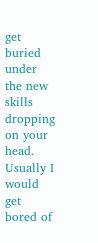get buried under the new skills dropping on your head. Usually I would get bored of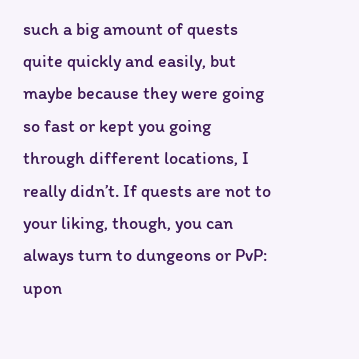such a big amount of quests quite quickly and easily, but maybe because they were going so fast or kept you going through different locations, I really didn’t. If quests are not to your liking, though, you can always turn to dungeons or PvP: upon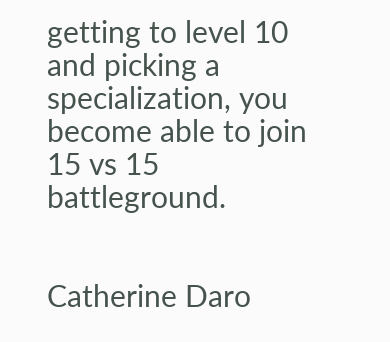getting to level 10 and picking a specialization, you become able to join 15 vs 15 battleground.


Catherine Daro